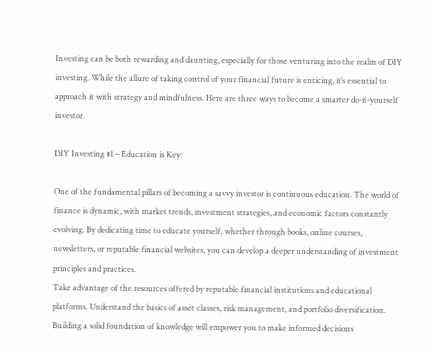Investing can be both rewarding and daunting, especially for those venturing into the realm of DIY investing. While the allure of taking control of your financial future is enticing, it’s essential to approach it with strategy and mindfulness. Here are three ways to become a smarter do-it-yourself investor.

DIY Investing #1 – Education is Key:

One of the fundamental pillars of becoming a savvy investor is continuous education. The world of finance is dynamic, with market trends, investment strategies, and economic factors constantly evolving. By dedicating time to educate yourself, whether through books, online courses, newsletters, or reputable financial websites, you can develop a deeper understanding of investment principles and practices.
Take advantage of the resources offered by reputable financial institutions and educational platforms. Understand the basics of asset classes, risk management, and portfolio diversification. Building a solid foundation of knowledge will empower you to make informed decisions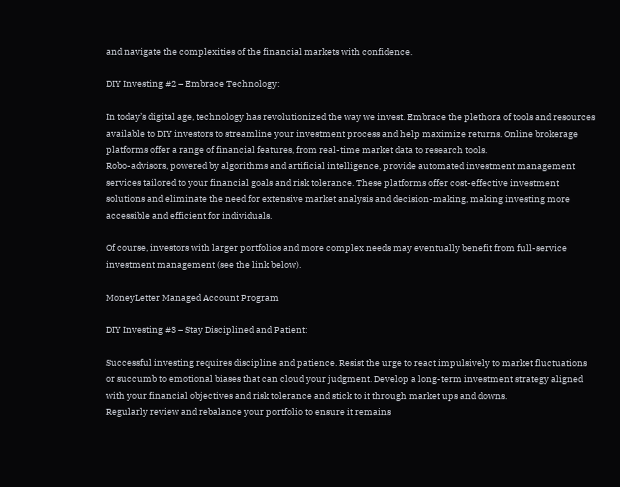and navigate the complexities of the financial markets with confidence.

DIY Investing #2 – Embrace Technology:

In today’s digital age, technology has revolutionized the way we invest. Embrace the plethora of tools and resources available to DIY investors to streamline your investment process and help maximize returns. Online brokerage platforms offer a range of financial features, from real-time market data to research tools.
Robo-advisors, powered by algorithms and artificial intelligence, provide automated investment management services tailored to your financial goals and risk tolerance. These platforms offer cost-effective investment solutions and eliminate the need for extensive market analysis and decision-making, making investing more accessible and efficient for individuals.

Of course, investors with larger portfolios and more complex needs may eventually benefit from full-service investment management (see the link below).

MoneyLetter Managed Account Program

DIY Investing #3 – Stay Disciplined and Patient:

Successful investing requires discipline and patience. Resist the urge to react impulsively to market fluctuations or succumb to emotional biases that can cloud your judgment. Develop a long-term investment strategy aligned with your financial objectives and risk tolerance and stick to it through market ups and downs.
Regularly review and rebalance your portfolio to ensure it remains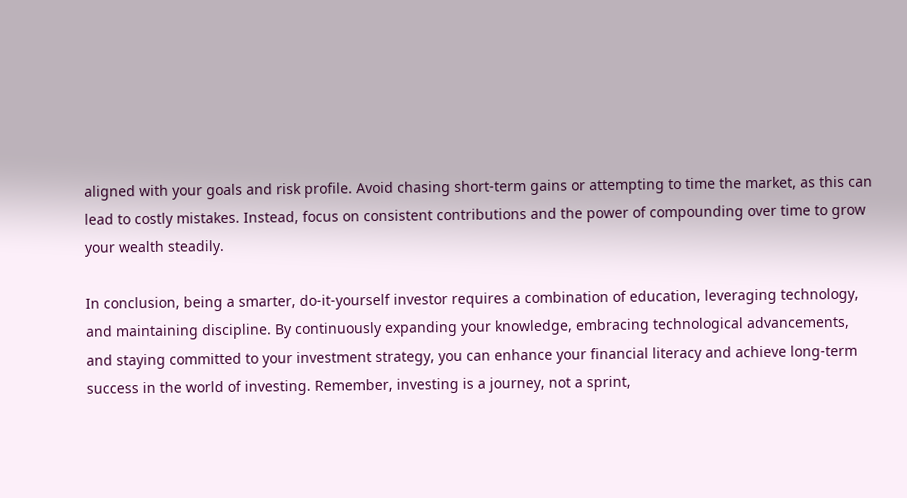aligned with your goals and risk profile. Avoid chasing short-term gains or attempting to time the market, as this can lead to costly mistakes. Instead, focus on consistent contributions and the power of compounding over time to grow your wealth steadily.

In conclusion, being a smarter, do-it-yourself investor requires a combination of education, leveraging technology, and maintaining discipline. By continuously expanding your knowledge, embracing technological advancements, and staying committed to your investment strategy, you can enhance your financial literacy and achieve long-term success in the world of investing. Remember, investing is a journey, not a sprint,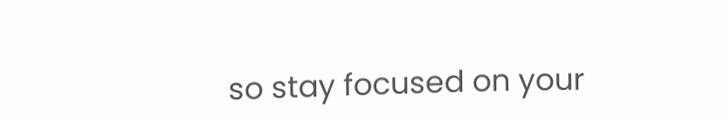so stay focused on your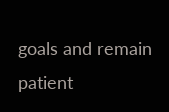goals and remain patient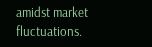amidst market fluctuations.